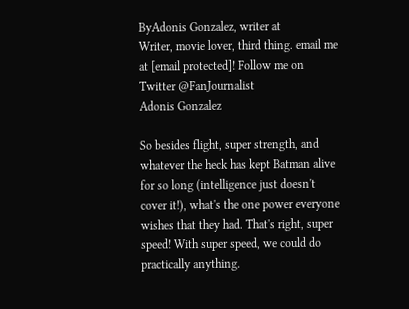ByAdonis Gonzalez, writer at
Writer, movie lover, third thing. email me at [email protected]! Follow me on Twitter @FanJournalist
Adonis Gonzalez

So besides flight, super strength, and whatever the heck has kept Batman alive for so long (intelligence just doesn't cover it!), what's the one power everyone wishes that they had. That's right, super speed! With super speed, we could do practically anything.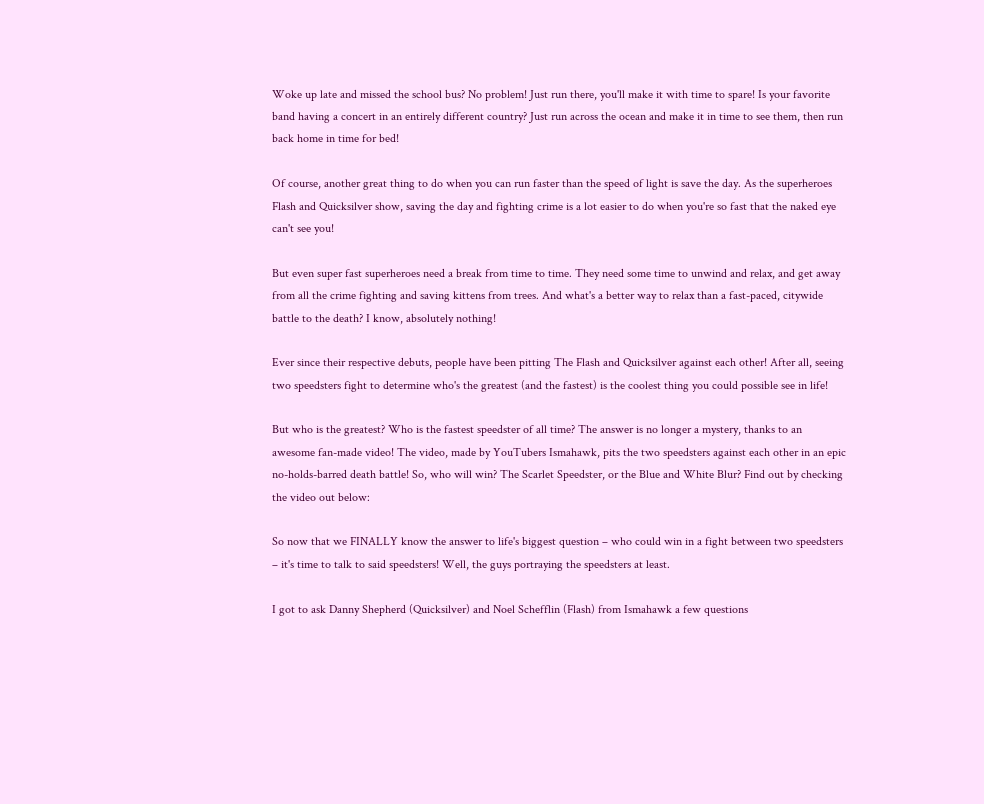Woke up late and missed the school bus? No problem! Just run there, you'll make it with time to spare! Is your favorite band having a concert in an entirely different country? Just run across the ocean and make it in time to see them, then run back home in time for bed!

Of course, another great thing to do when you can run faster than the speed of light is save the day. As the superheroes Flash and Quicksilver show, saving the day and fighting crime is a lot easier to do when you're so fast that the naked eye can't see you!

But even super fast superheroes need a break from time to time. They need some time to unwind and relax, and get away from all the crime fighting and saving kittens from trees. And what's a better way to relax than a fast-paced, citywide battle to the death? I know, absolutely nothing!

Ever since their respective debuts, people have been pitting The Flash and Quicksilver against each other! After all, seeing two speedsters fight to determine who's the greatest (and the fastest) is the coolest thing you could possible see in life!

But who is the greatest? Who is the fastest speedster of all time? The answer is no longer a mystery, thanks to an awesome fan-made video! The video, made by YouTubers Ismahawk, pits the two speedsters against each other in an epic no-holds-barred death battle! So, who will win? The Scarlet Speedster, or the Blue and White Blur? Find out by checking the video out below:

So now that we FINALLY know the answer to life's biggest question – who could win in a fight between two speedsters – it's time to talk to said speedsters! Well, the guys portraying the speedsters at least.

I got to ask Danny Shepherd (Quicksilver) and Noel Schefflin (Flash) from Ismahawk a few questions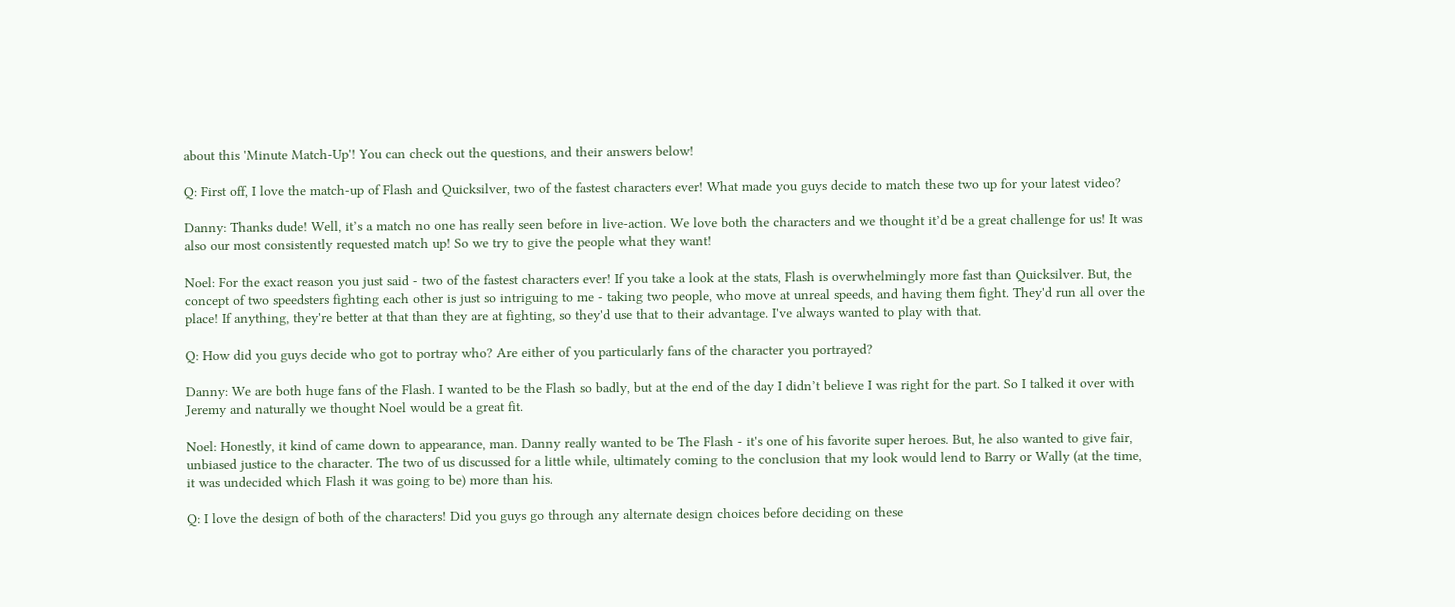about this 'Minute Match-Up'! You can check out the questions, and their answers below!

Q: First off, I love the match-up of Flash and Quicksilver, two of the fastest characters ever! What made you guys decide to match these two up for your latest video?

Danny: Thanks dude! Well, it’s a match no one has really seen before in live-action. We love both the characters and we thought it’d be a great challenge for us! It was also our most consistently requested match up! So we try to give the people what they want!

Noel: For the exact reason you just said - two of the fastest characters ever! If you take a look at the stats, Flash is overwhelmingly more fast than Quicksilver. But, the concept of two speedsters fighting each other is just so intriguing to me - taking two people, who move at unreal speeds, and having them fight. They'd run all over the place! If anything, they're better at that than they are at fighting, so they'd use that to their advantage. I've always wanted to play with that.

Q: How did you guys decide who got to portray who? Are either of you particularly fans of the character you portrayed?

Danny: We are both huge fans of the Flash. I wanted to be the Flash so badly, but at the end of the day I didn’t believe I was right for the part. So I talked it over with Jeremy and naturally we thought Noel would be a great fit.

Noel: Honestly, it kind of came down to appearance, man. Danny really wanted to be The Flash - it's one of his favorite super heroes. But, he also wanted to give fair, unbiased justice to the character. The two of us discussed for a little while, ultimately coming to the conclusion that my look would lend to Barry or Wally (at the time, it was undecided which Flash it was going to be) more than his.

Q: I love the design of both of the characters! Did you guys go through any alternate design choices before deciding on these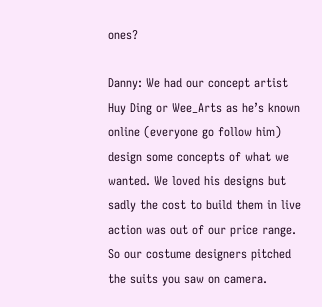ones?

Danny: We had our concept artist Huy Ding or Wee_Arts as he’s known online (everyone go follow him) design some concepts of what we wanted. We loved his designs but sadly the cost to build them in live action was out of our price range. So our costume designers pitched the suits you saw on camera.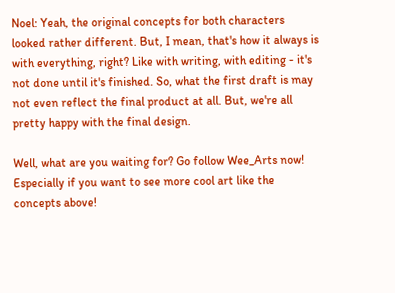Noel: Yeah, the original concepts for both characters looked rather different. But, I mean, that's how it always is with everything, right? Like with writing, with editing - it's not done until it's finished. So, what the first draft is may not even reflect the final product at all. But, we're all pretty happy with the final design.

Well, what are you waiting for? Go follow Wee_Arts now! Especially if you want to see more cool art like the concepts above!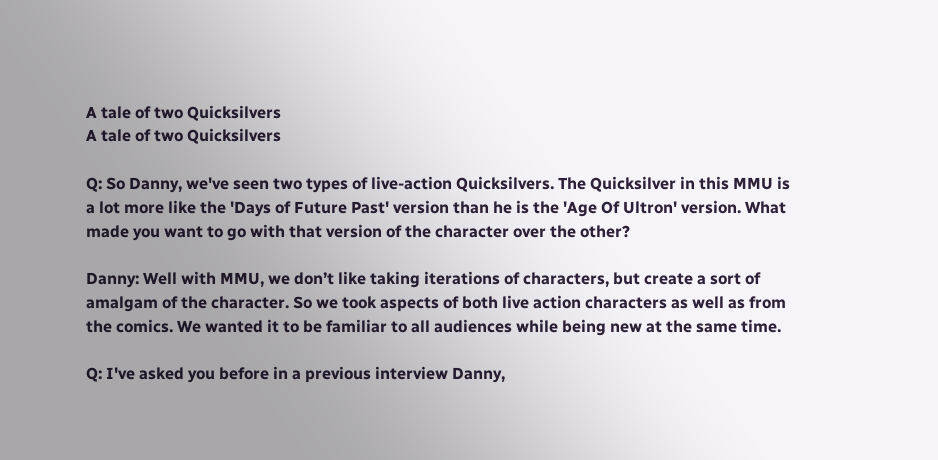A tale of two Quicksilvers
A tale of two Quicksilvers

Q: So Danny, we've seen two types of live-action Quicksilvers. The Quicksilver in this MMU is a lot more like the 'Days of Future Past' version than he is the 'Age Of Ultron' version. What made you want to go with that version of the character over the other?

Danny: Well with MMU, we don’t like taking iterations of characters, but create a sort of amalgam of the character. So we took aspects of both live action characters as well as from the comics. We wanted it to be familiar to all audiences while being new at the same time.

Q: I've asked you before in a previous interview Danny,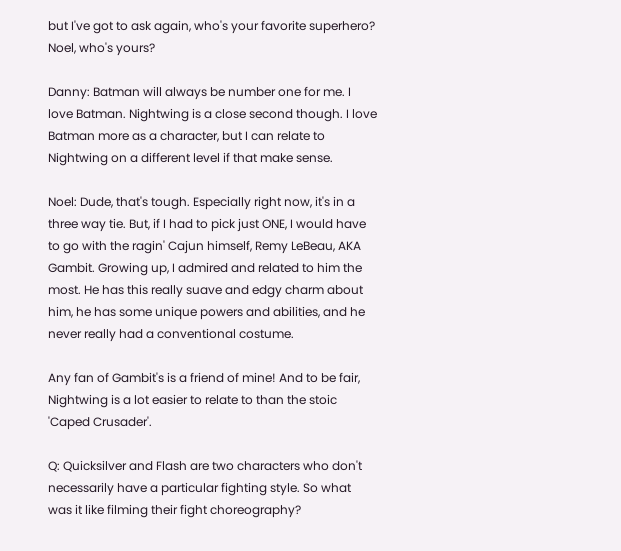but I've got to ask again, who's your favorite superhero? Noel, who's yours?

Danny: Batman will always be number one for me. I love Batman. Nightwing is a close second though. I love Batman more as a character, but I can relate to Nightwing on a different level if that make sense.

Noel: Dude, that's tough. Especially right now, it's in a three way tie. But, if I had to pick just ONE, I would have to go with the ragin' Cajun himself, Remy LeBeau, AKA Gambit. Growing up, I admired and related to him the most. He has this really suave and edgy charm about him, he has some unique powers and abilities, and he never really had a conventional costume.

Any fan of Gambit's is a friend of mine! And to be fair, Nightwing is a lot easier to relate to than the stoic 'Caped Crusader'.

Q: Quicksilver and Flash are two characters who don't necessarily have a particular fighting style. So what was it like filming their fight choreography?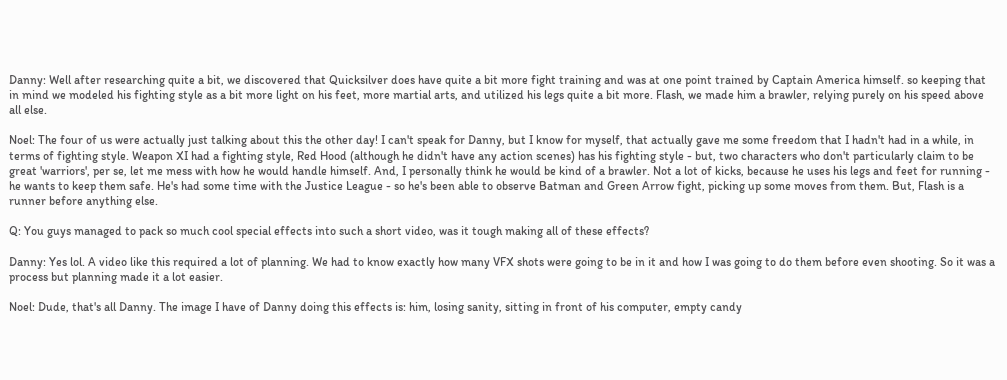Danny: Well after researching quite a bit, we discovered that Quicksilver does have quite a bit more fight training and was at one point trained by Captain America himself. so keeping that in mind we modeled his fighting style as a bit more light on his feet, more martial arts, and utilized his legs quite a bit more. Flash, we made him a brawler, relying purely on his speed above all else.

Noel: The four of us were actually just talking about this the other day! I can't speak for Danny, but I know for myself, that actually gave me some freedom that I hadn't had in a while, in terms of fighting style. Weapon XI had a fighting style, Red Hood (although he didn't have any action scenes) has his fighting style - but, two characters who don't particularly claim to be great 'warriors', per se, let me mess with how he would handle himself. And, I personally think he would be kind of a brawler. Not a lot of kicks, because he uses his legs and feet for running - he wants to keep them safe. He's had some time with the Justice League - so he's been able to observe Batman and Green Arrow fight, picking up some moves from them. But, Flash is a runner before anything else.

Q: You guys managed to pack so much cool special effects into such a short video, was it tough making all of these effects?

Danny: Yes lol. A video like this required a lot of planning. We had to know exactly how many VFX shots were going to be in it and how I was going to do them before even shooting. So it was a process but planning made it a lot easier.

Noel: Dude, that's all Danny. The image I have of Danny doing this effects is: him, losing sanity, sitting in front of his computer, empty candy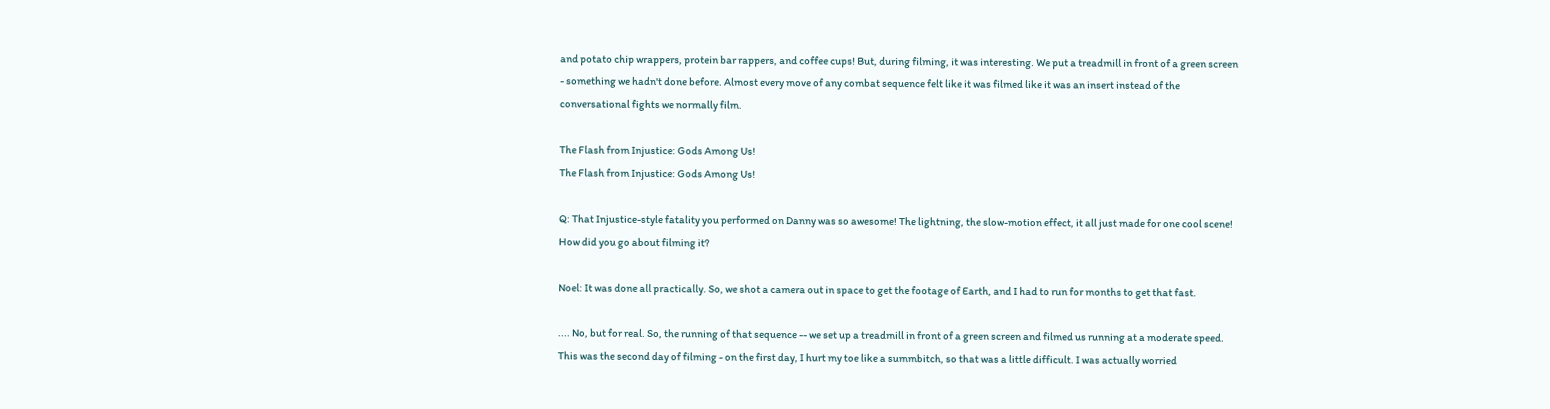and potato chip wrappers, protein bar rappers, and coffee cups! But, during filming, it was interesting. We put a treadmill in front of a green screen - something we hadn't done before. Almost every move of any combat sequence felt like it was filmed like it was an insert instead of the conversational fights we normally film.

The Flash from Injustice: Gods Among Us!
The Flash from Injustice: Gods Among Us!

Q: That Injustice-style fatality you performed on Danny was so awesome! The lightning, the slow-motion effect, it all just made for one cool scene! How did you go about filming it?

Noel: It was done all practically. So, we shot a camera out in space to get the footage of Earth, and I had to run for months to get that fast.

.... No, but for real. So, the running of that sequence -- we set up a treadmill in front of a green screen and filmed us running at a moderate speed. This was the second day of filming - on the first day, I hurt my toe like a summbitch, so that was a little difficult. I was actually worried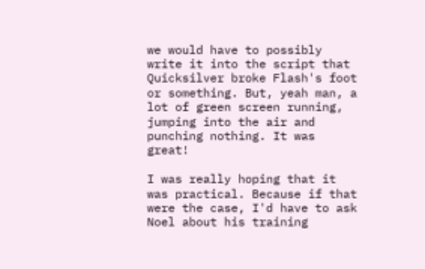we would have to possibly write it into the script that Quicksilver broke Flash's foot or something. But, yeah man, a lot of green screen running, jumping into the air and punching nothing. It was great!

I was really hoping that it was practical. Because if that were the case, I'd have to ask Noel about his training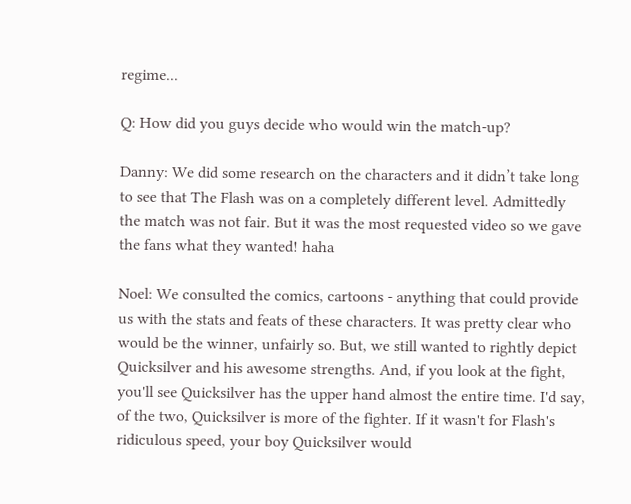regime...

Q: How did you guys decide who would win the match-up?

Danny: We did some research on the characters and it didn’t take long to see that The Flash was on a completely different level. Admittedly the match was not fair. But it was the most requested video so we gave the fans what they wanted! haha

Noel: We consulted the comics, cartoons - anything that could provide us with the stats and feats of these characters. It was pretty clear who would be the winner, unfairly so. But, we still wanted to rightly depict Quicksilver and his awesome strengths. And, if you look at the fight, you'll see Quicksilver has the upper hand almost the entire time. I'd say, of the two, Quicksilver is more of the fighter. If it wasn't for Flash's ridiculous speed, your boy Quicksilver would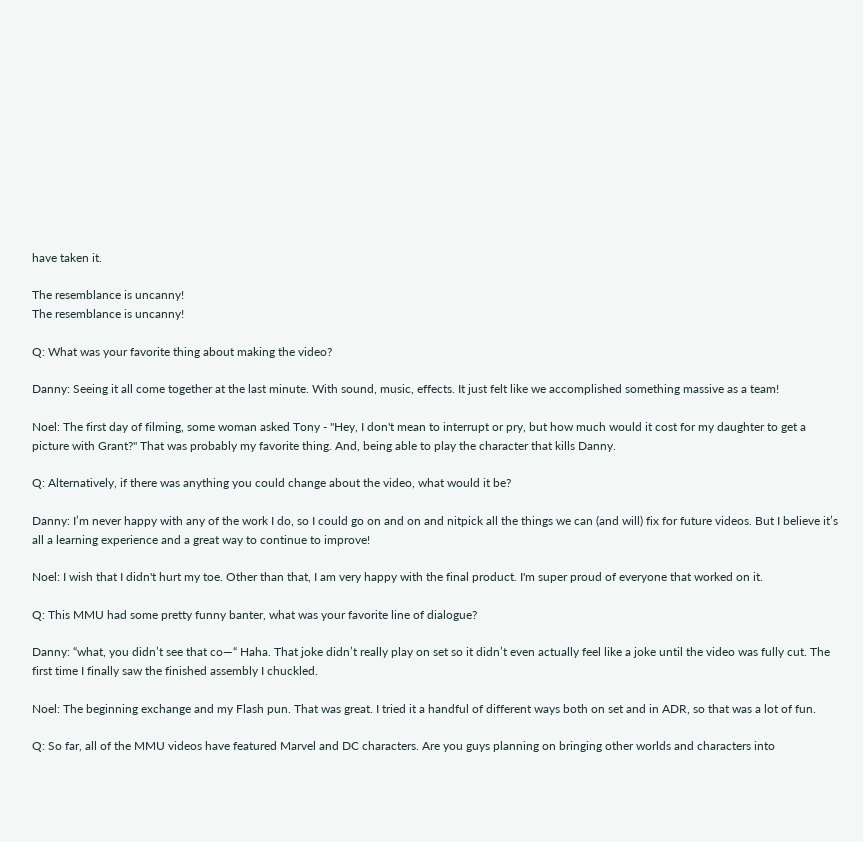have taken it.

The resemblance is uncanny!
The resemblance is uncanny!

Q: What was your favorite thing about making the video?

Danny: Seeing it all come together at the last minute. With sound, music, effects. It just felt like we accomplished something massive as a team!

Noel: The first day of filming, some woman asked Tony - "Hey, I don't mean to interrupt or pry, but how much would it cost for my daughter to get a picture with Grant?" That was probably my favorite thing. And, being able to play the character that kills Danny.

Q: Alternatively, if there was anything you could change about the video, what would it be?

Danny: I’m never happy with any of the work I do, so I could go on and on and nitpick all the things we can (and will) fix for future videos. But I believe it’s all a learning experience and a great way to continue to improve!

Noel: I wish that I didn't hurt my toe. Other than that, I am very happy with the final product. I'm super proud of everyone that worked on it.

Q: This MMU had some pretty funny banter, what was your favorite line of dialogue?

Danny: “what, you didn’t see that co—“ Haha. That joke didn’t really play on set so it didn’t even actually feel like a joke until the video was fully cut. The first time I finally saw the finished assembly I chuckled.

Noel: The beginning exchange and my Flash pun. That was great. I tried it a handful of different ways both on set and in ADR, so that was a lot of fun.

Q: So far, all of the MMU videos have featured Marvel and DC characters. Are you guys planning on bringing other worlds and characters into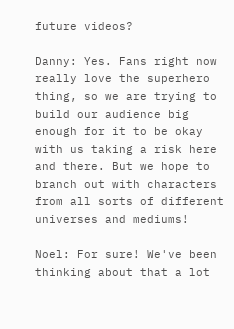future videos?

Danny: Yes. Fans right now really love the superhero thing, so we are trying to build our audience big enough for it to be okay with us taking a risk here and there. But we hope to branch out with characters from all sorts of different universes and mediums!

Noel: For sure! We've been thinking about that a lot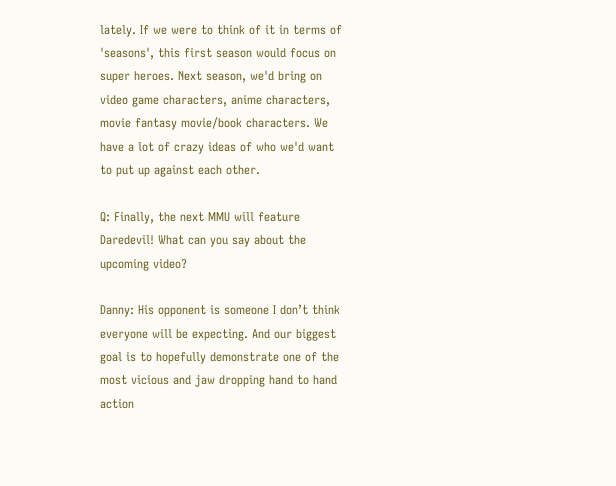lately. If we were to think of it in terms of 'seasons', this first season would focus on super heroes. Next season, we'd bring on video game characters, anime characters, movie fantasy movie/book characters. We have a lot of crazy ideas of who we'd want to put up against each other.

Q: Finally, the next MMU will feature Daredevil! What can you say about the upcoming video?

Danny: His opponent is someone I don’t think everyone will be expecting. And our biggest goal is to hopefully demonstrate one of the most vicious and jaw dropping hand to hand action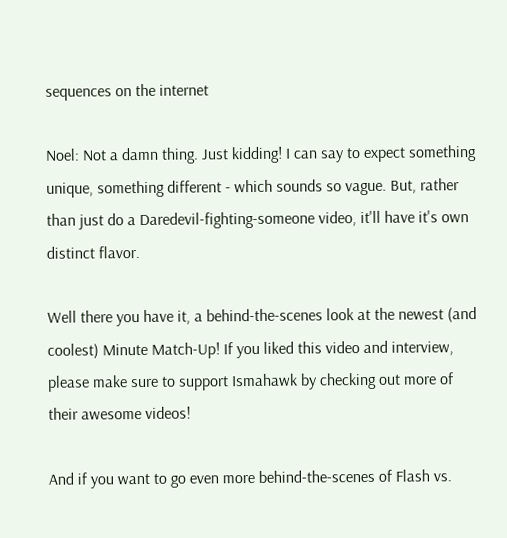sequences on the internet

Noel: Not a damn thing. Just kidding! I can say to expect something unique, something different - which sounds so vague. But, rather than just do a Daredevil-fighting-someone video, it'll have it's own distinct flavor.

Well there you have it, a behind-the-scenes look at the newest (and coolest) Minute Match-Up! If you liked this video and interview, please make sure to support Ismahawk by checking out more of their awesome videos!

And if you want to go even more behind-the-scenes of Flash vs.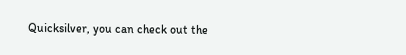Quicksilver, you can check out the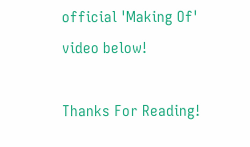official 'Making Of' video below!

Thanks For Reading!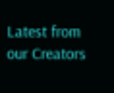Latest from our Creators